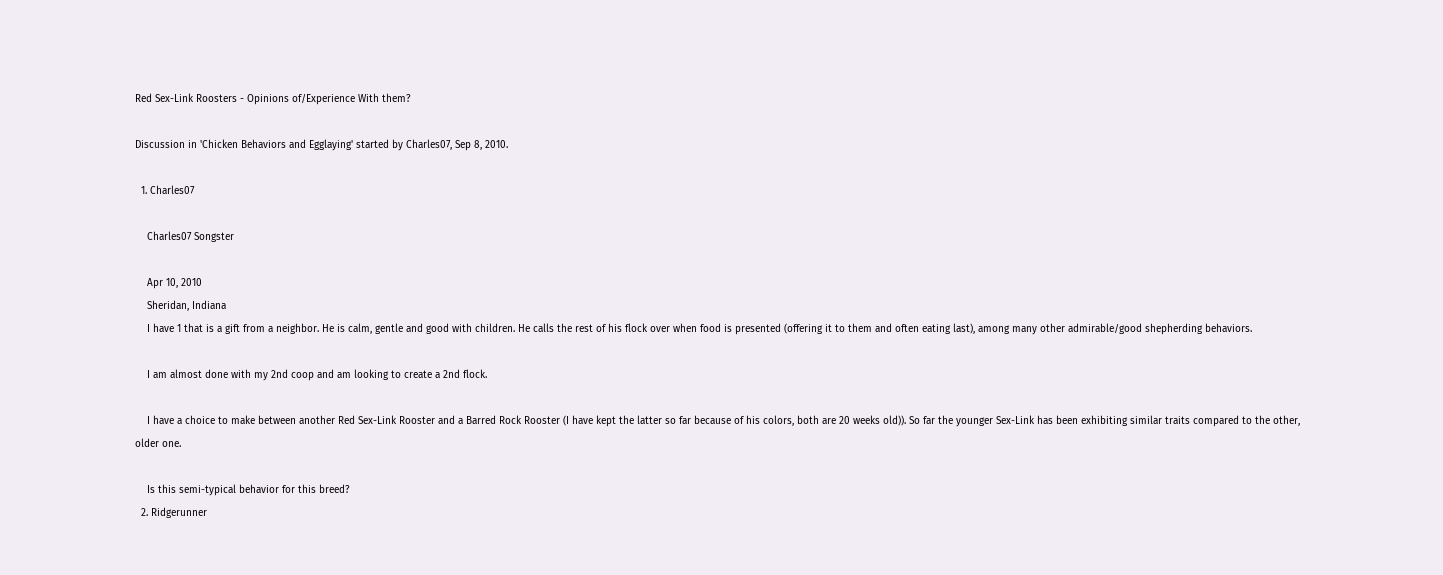Red Sex-Link Roosters - Opinions of/Experience With them?

Discussion in 'Chicken Behaviors and Egglaying' started by Charles07, Sep 8, 2010.

  1. Charles07

    Charles07 Songster

    Apr 10, 2010
    Sheridan, Indiana
    I have 1 that is a gift from a neighbor. He is calm, gentle and good with children. He calls the rest of his flock over when food is presented (offering it to them and often eating last), among many other admirable/good shepherding behaviors.

    I am almost done with my 2nd coop and am looking to create a 2nd flock.

    I have a choice to make between another Red Sex-Link Rooster and a Barred Rock Rooster (I have kept the latter so far because of his colors, both are 20 weeks old)). So far the younger Sex-Link has been exhibiting similar traits compared to the other, older one.

    Is this semi-typical behavior for this breed?
  2. Ridgerunner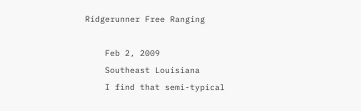Ridgerunner Free Ranging

    Feb 2, 2009
    Southeast Louisiana
    I find that semi-typical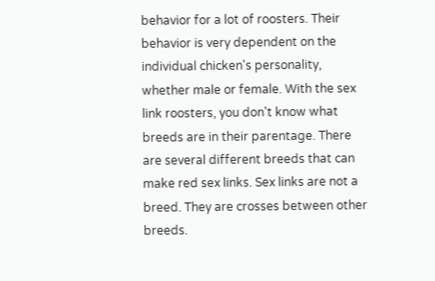behavior for a lot of roosters. Their behavior is very dependent on the individual chicken's personality, whether male or female. With the sex link roosters, you don't know what breeds are in their parentage. There are several different breeds that can make red sex links. Sex links are not a breed. They are crosses between other breeds.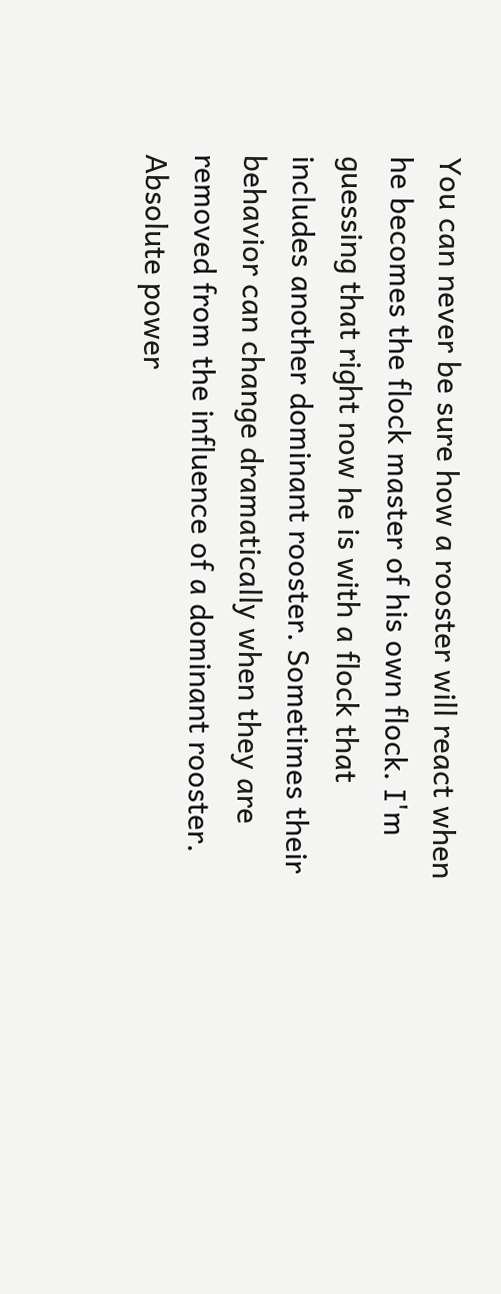You can never be sure how a rooster will react when he becomes the flock master of his own flock. I'm guessing that right now he is with a flock that includes another dominant rooster. Sometimes their behavior can change dramatically when they are removed from the influence of a dominant rooster. Absolute power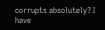corrupts absolutely? I have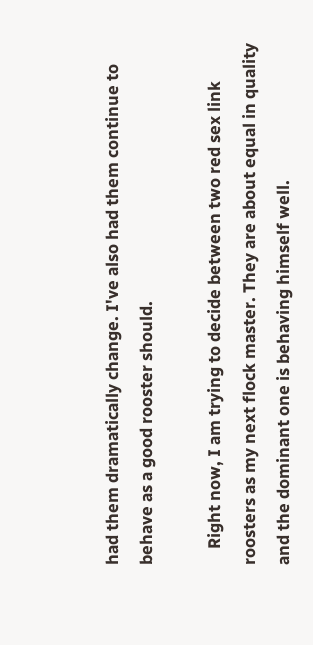had them dramatically change. I've also had them continue to behave as a good rooster should.

    Right now, I am trying to decide between two red sex link roosters as my next flock master. They are about equal in quality and the dominant one is behaving himself well.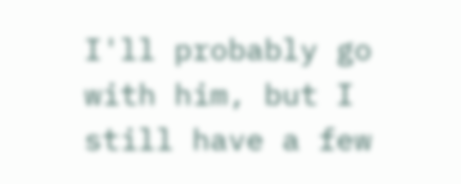I'll probably go with him, but I still have a few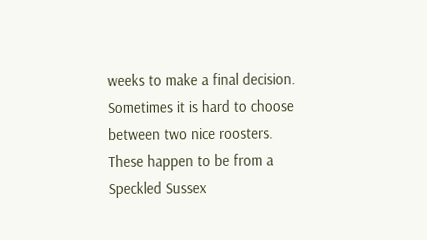weeks to make a final decision. Sometimes it is hard to choose between two nice roosters. These happen to be from a Speckled Sussex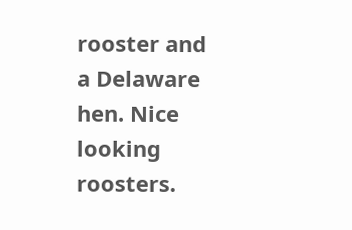rooster and a Delaware hen. Nice looking roosters.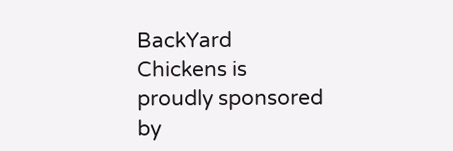BackYard Chickens is proudly sponsored by